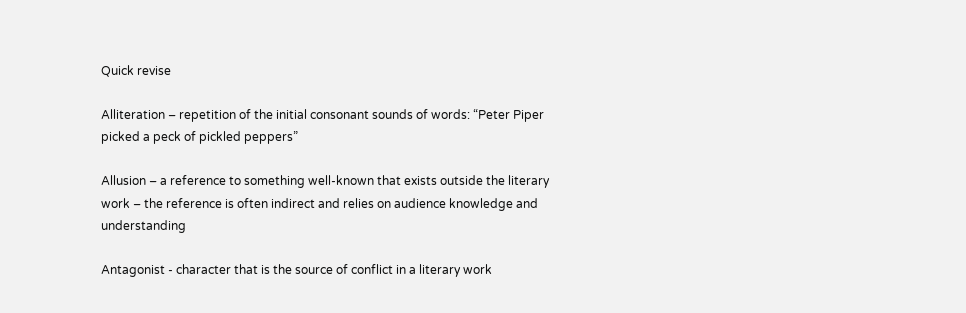Quick revise

Alliteration – repetition of the initial consonant sounds of words: “Peter Piper picked a peck of pickled peppers”

Allusion – a reference to something well-known that exists outside the literary work – the reference is often indirect and relies on audience knowledge and understanding

Antagonist - character that is the source of conflict in a literary work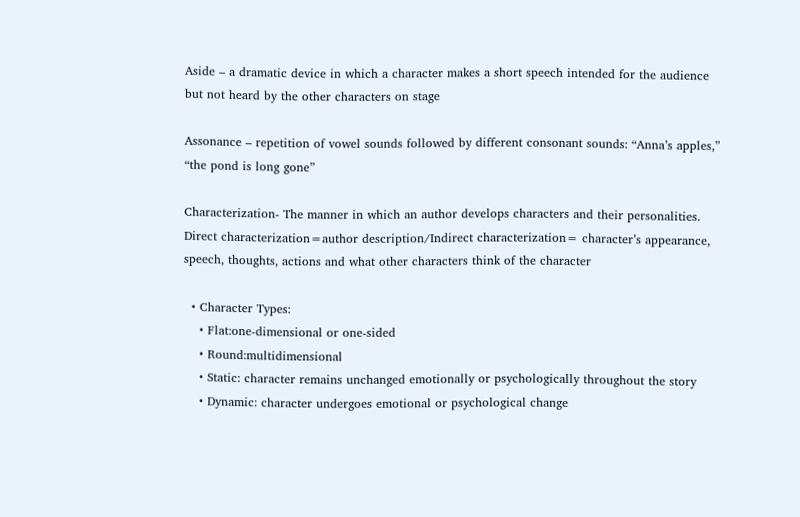Aside – a dramatic device in which a character makes a short speech intended for the audience but not heard by the other characters on stage

Assonance – repetition of vowel sounds followed by different consonant sounds: “Anna’s apples,” “the pond is long gone”

Characterization- The manner in which an author develops characters and their personalities. Direct characterization=author description/Indirect characterization= character’s appearance, speech, thoughts, actions and what other characters think of the character

  • Character Types:
    • Flat:one-dimensional or one-sided
    • Round:multidimensional
    • Static: character remains unchanged emotionally or psychologically throughout the story
    • Dynamic: character undergoes emotional or psychological change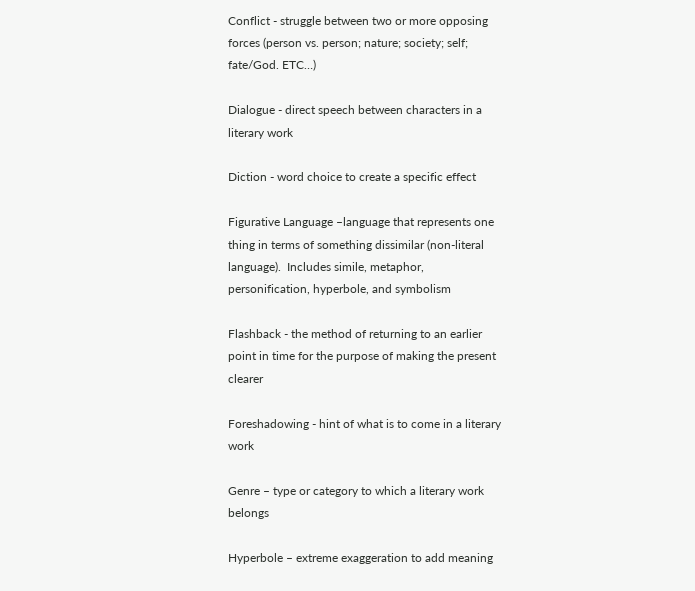Conflict - struggle between two or more opposing forces (person vs. person; nature; society; self; fate/God. ETC…)

Dialogue - direct speech between characters in a literary work

Diction - word choice to create a specific effect

Figurative Language –language that represents one thing in terms of something dissimilar (non-literal language).  Includes simile, metaphor, personification, hyperbole, and symbolism

Flashback - the method of returning to an earlier point in time for the purpose of making the present clearer

Foreshadowing - hint of what is to come in a literary work

Genre – type or category to which a literary work belongs

Hyperbole – extreme exaggeration to add meaning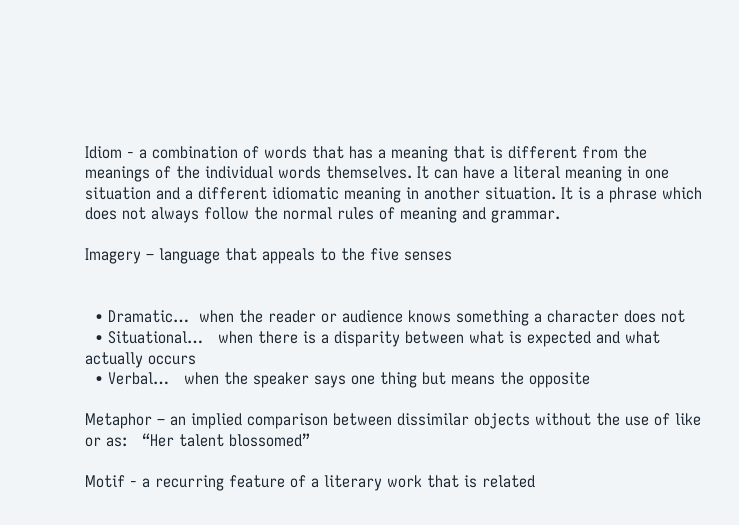Idiom - a combination of words that has a meaning that is different from the meanings of the individual words themselves. It can have a literal meaning in one situation and a different idiomatic meaning in another situation. It is a phrase which does not always follow the normal rules of meaning and grammar.

Imagery – language that appeals to the five senses


  • Dramatic…  when the reader or audience knows something a character does not
  • Situational…   when there is a disparity between what is expected and what actually occurs
  • Verbal…   when the speaker says one thing but means the opposite

Metaphor – an implied comparison between dissimilar objects without the use of like or as:   “Her talent blossomed”

Motif - a recurring feature of a literary work that is related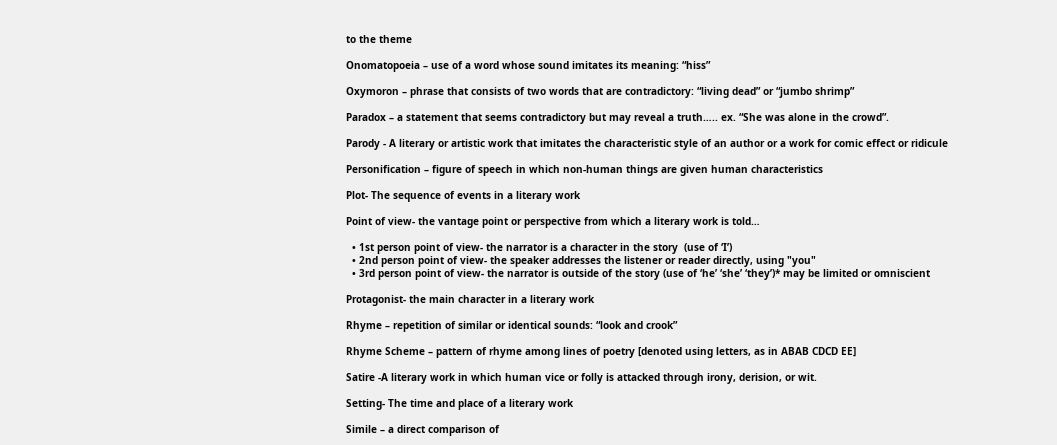to the theme

Onomatopoeia – use of a word whose sound imitates its meaning: “hiss”

Oxymoron – phrase that consists of two words that are contradictory: “living dead” or “jumbo shrimp”

Paradox – a statement that seems contradictory but may reveal a truth….. ex. “She was alone in the crowd”.

Parody - A literary or artistic work that imitates the characteristic style of an author or a work for comic effect or ridicule

Personification – figure of speech in which non-human things are given human characteristics

Plot- The sequence of events in a literary work

Point of view- the vantage point or perspective from which a literary work is told…

  • 1st person point of view- the narrator is a character in the story  (use of ‘I’)
  • 2nd person point of view- the speaker addresses the listener or reader directly, using "you"
  • 3rd person point of view- the narrator is outside of the story (use of ‘he’ ‘she’ ‘they’)* may be limited or omniscient

Protagonist- the main character in a literary work

Rhyme – repetition of similar or identical sounds: “look and crook”

Rhyme Scheme – pattern of rhyme among lines of poetry [denoted using letters, as in ABAB CDCD EE]

Satire -A literary work in which human vice or folly is attacked through irony, derision, or wit.

Setting- The time and place of a literary work

Simile – a direct comparison of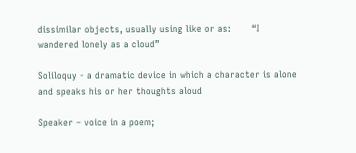dissimilar objects, usually using like or as:       “I wandered lonely as a cloud”

Soliloquy - a dramatic device in which a character is alone and speaks his or her thoughts aloud

Speaker – voice in a poem;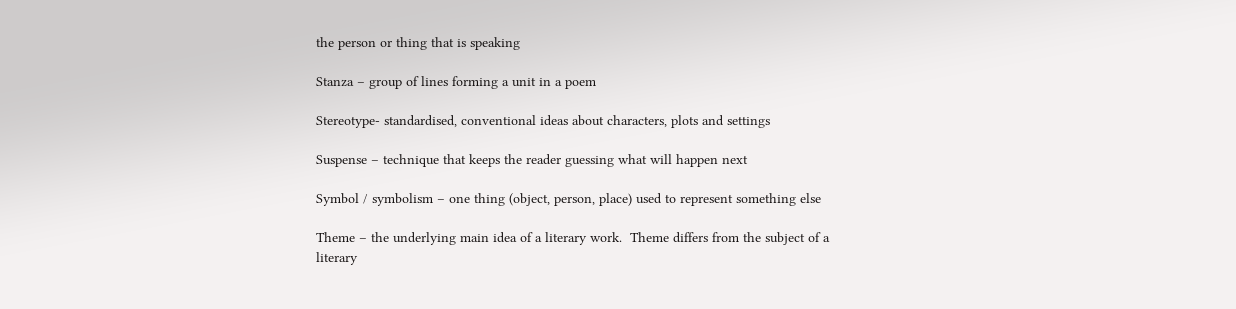the person or thing that is speaking

Stanza – group of lines forming a unit in a poem

Stereotype- standardised, conventional ideas about characters, plots and settings

Suspense – technique that keeps the reader guessing what will happen next

Symbol / symbolism – one thing (object, person, place) used to represent something else

Theme – the underlying main idea of a literary work.  Theme differs from the subject of a literary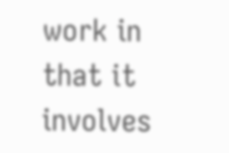work in that it involves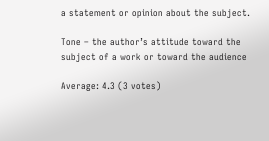a statement or opinion about the subject.

Tone – the author’s attitude toward the subject of a work or toward the audience

Average: 4.3 (3 votes)